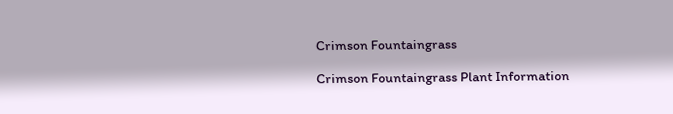Crimson Fountaingrass

Crimson Fountaingrass Plant Information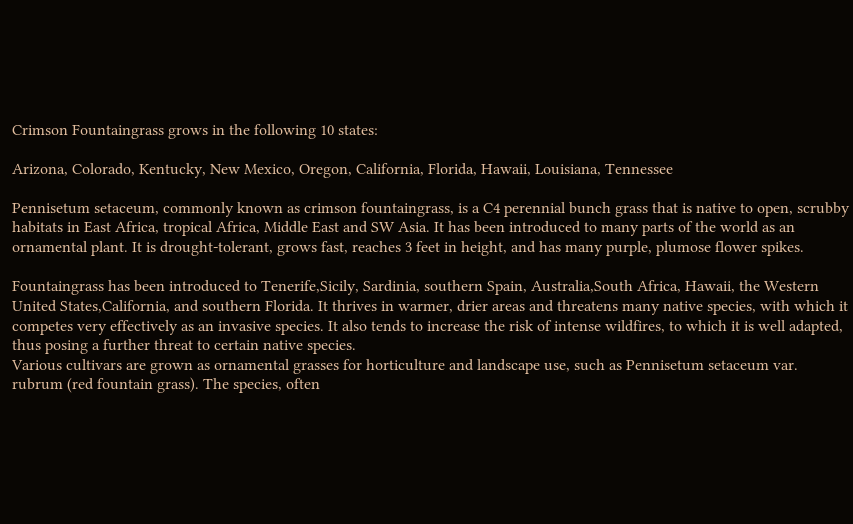Crimson Fountaingrass grows in the following 10 states:

Arizona, Colorado, Kentucky, New Mexico, Oregon, California, Florida, Hawaii, Louisiana, Tennessee

Pennisetum setaceum, commonly known as crimson fountaingrass, is a C4 perennial bunch grass that is native to open, scrubby habitats in East Africa, tropical Africa, Middle East and SW Asia. It has been introduced to many parts of the world as an ornamental plant. It is drought-tolerant, grows fast, reaches 3 feet in height, and has many purple, plumose flower spikes.

Fountaingrass has been introduced to Tenerife,Sicily, Sardinia, southern Spain, Australia,South Africa, Hawaii, the Western United States,California, and southern Florida. It thrives in warmer, drier areas and threatens many native species, with which it competes very effectively as an invasive species. It also tends to increase the risk of intense wildfires, to which it is well adapted, thus posing a further threat to certain native species.
Various cultivars are grown as ornamental grasses for horticulture and landscape use, such as Pennisetum setaceum var. rubrum (red fountain grass). The species, often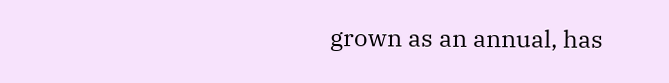grown as an annual, has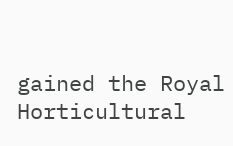gained the Royal Horticultural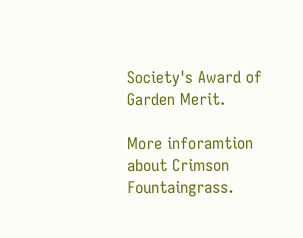Society's Award of Garden Merit.

More inforamtion about Crimson Fountaingrass.